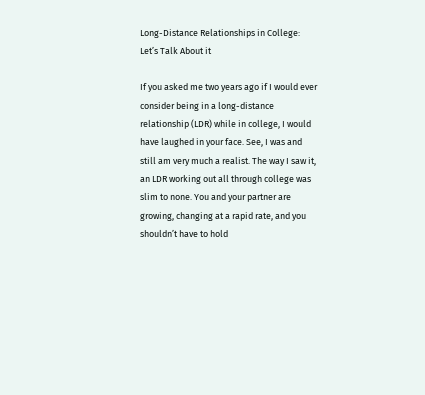Long-Distance Relationships in College: Let’s Talk About it

If you asked me two years ago if I would ever consider being in a long-distance relationship (LDR) while in college, I would have laughed in your face. See, I was and still am very much a realist. The way I saw it, an LDR working out all through college was slim to none. You and your partner are growing, changing at a rapid rate, and you shouldn’t have to hold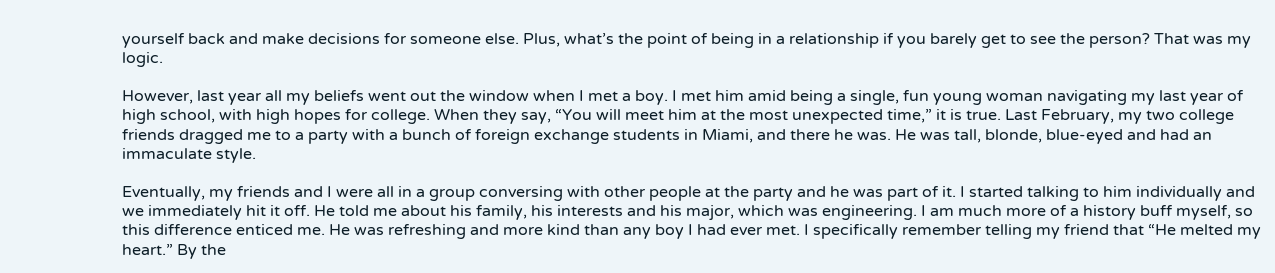yourself back and make decisions for someone else. Plus, what’s the point of being in a relationship if you barely get to see the person? That was my logic.

However, last year all my beliefs went out the window when I met a boy. I met him amid being a single, fun young woman navigating my last year of high school, with high hopes for college. When they say, “You will meet him at the most unexpected time,” it is true. Last February, my two college friends dragged me to a party with a bunch of foreign exchange students in Miami, and there he was. He was tall, blonde, blue-eyed and had an immaculate style.

Eventually, my friends and I were all in a group conversing with other people at the party and he was part of it. I started talking to him individually and we immediately hit it off. He told me about his family, his interests and his major, which was engineering. I am much more of a history buff myself, so this difference enticed me. He was refreshing and more kind than any boy I had ever met. I specifically remember telling my friend that “He melted my heart.” By the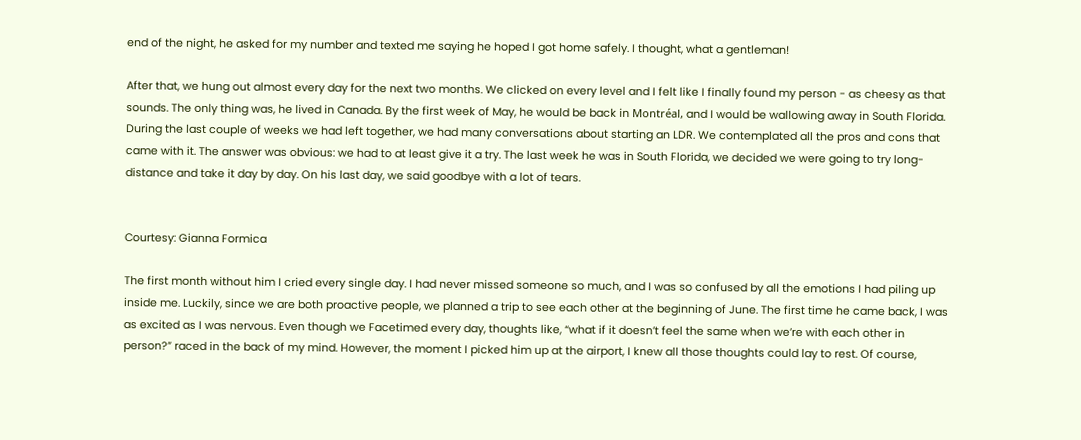end of the night, he asked for my number and texted me saying he hoped I got home safely. I thought, what a gentleman!

After that, we hung out almost every day for the next two months. We clicked on every level and I felt like I finally found my person - as cheesy as that sounds. The only thing was, he lived in Canada. By the first week of May, he would be back in Montréal, and I would be wallowing away in South Florida. During the last couple of weeks we had left together, we had many conversations about starting an LDR. We contemplated all the pros and cons that came with it. The answer was obvious: we had to at least give it a try. The last week he was in South Florida, we decided we were going to try long-distance and take it day by day. On his last day, we said goodbye with a lot of tears.


Courtesy: Gianna Formica

The first month without him I cried every single day. I had never missed someone so much, and I was so confused by all the emotions I had piling up inside me. Luckily, since we are both proactive people, we planned a trip to see each other at the beginning of June. The first time he came back, I was as excited as I was nervous. Even though we Facetimed every day, thoughts like, “what if it doesn’t feel the same when we’re with each other in person?” raced in the back of my mind. However, the moment I picked him up at the airport, I knew all those thoughts could lay to rest. Of course,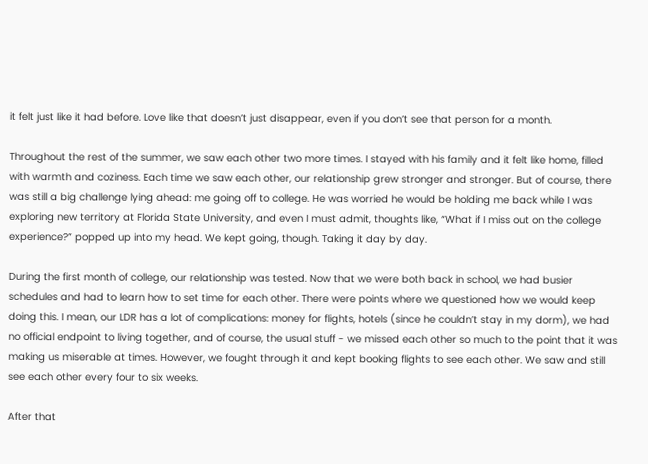it felt just like it had before. Love like that doesn’t just disappear, even if you don’t see that person for a month.

Throughout the rest of the summer, we saw each other two more times. I stayed with his family and it felt like home, filled with warmth and coziness. Each time we saw each other, our relationship grew stronger and stronger. But of course, there was still a big challenge lying ahead: me going off to college. He was worried he would be holding me back while I was exploring new territory at Florida State University, and even I must admit, thoughts like, “What if I miss out on the college experience?” popped up into my head. We kept going, though. Taking it day by day.

During the first month of college, our relationship was tested. Now that we were both back in school, we had busier schedules and had to learn how to set time for each other. There were points where we questioned how we would keep doing this. I mean, our LDR has a lot of complications: money for flights, hotels (since he couldn’t stay in my dorm), we had no official endpoint to living together, and of course, the usual stuff - we missed each other so much to the point that it was making us miserable at times. However, we fought through it and kept booking flights to see each other. We saw and still see each other every four to six weeks.

After that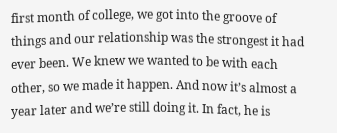first month of college, we got into the groove of things and our relationship was the strongest it had ever been. We knew we wanted to be with each other, so we made it happen. And now it’s almost a year later and we’re still doing it. In fact, he is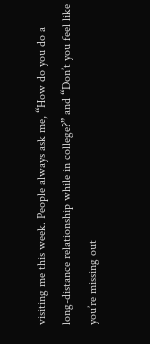visiting me this week. People always ask me, “How do you do a long-distance relationship while in college?” and “Don’t you feel like you’re missing out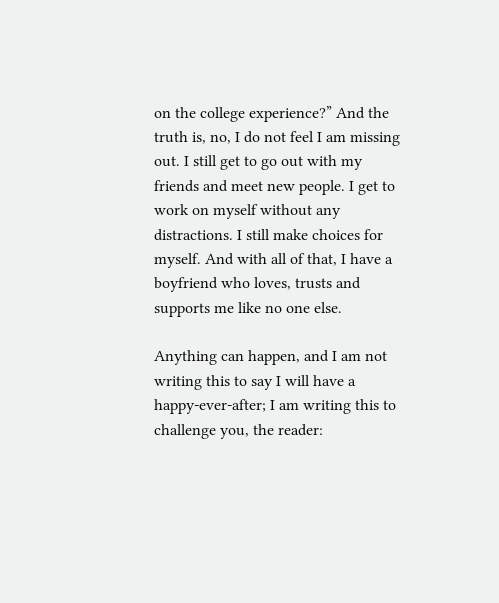on the college experience?” And the truth is, no, I do not feel I am missing out. I still get to go out with my friends and meet new people. I get to work on myself without any distractions. I still make choices for myself. And with all of that, I have a boyfriend who loves, trusts and supports me like no one else.

Anything can happen, and I am not writing this to say I will have a happy-ever-after; I am writing this to challenge you, the reader: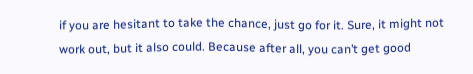if you are hesitant to take the chance, just go for it. Sure, it might not work out, but it also could. Because after all, you can’t get good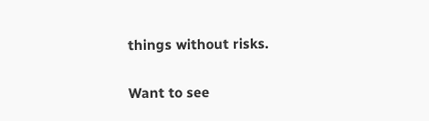things without risks.

Want to see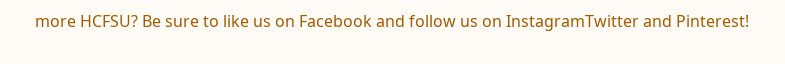more HCFSU? Be sure to like us on Facebook and follow us on InstagramTwitter and Pinterest!